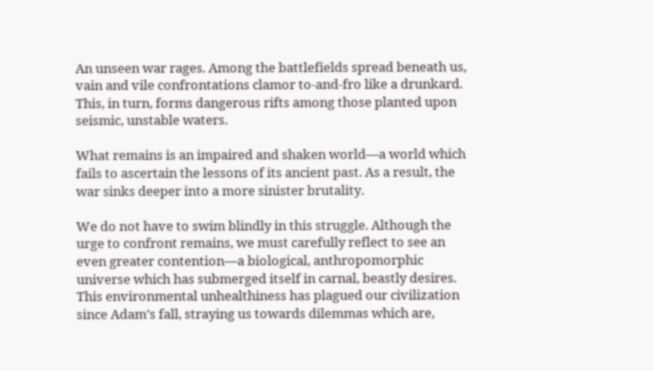An unseen war rages. Among the battlefields spread beneath us, vain and vile confrontations clamor to-and-fro like a drunkard. This, in turn, forms dangerous rifts among those planted upon seismic, unstable waters.

What remains is an impaired and shaken world—a world which fails to ascertain the lessons of its ancient past. As a result, the war sinks deeper into a more sinister brutality.

We do not have to swim blindly in this struggle. Although the urge to confront remains, we must carefully reflect to see an even greater contention—a biological, anthropomorphic universe which has submerged itself in carnal, beastly desires. This environmental unhealthiness has plagued our civilization since Adam’s fall, straying us towards dilemmas which are,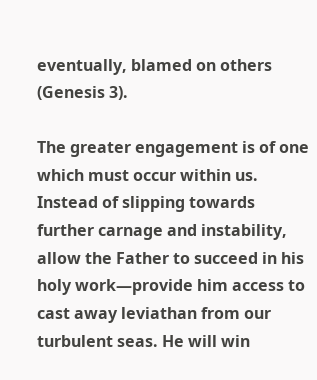eventually, blamed on others (Genesis 3).

The greater engagement is of one which must occur within us. Instead of slipping towards further carnage and instability, allow the Father to succeed in his holy work—provide him access to cast away leviathan from our turbulent seas. He will win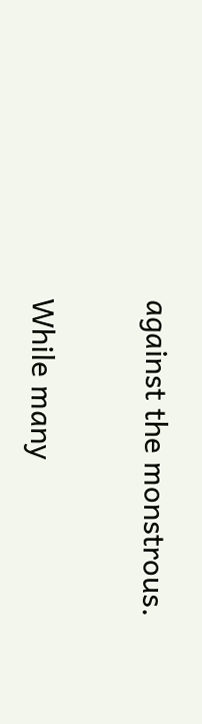against the monstrous.

While many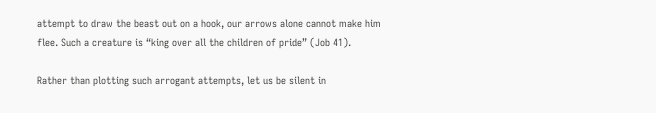attempt to draw the beast out on a hook, our arrows alone cannot make him flee. Such a creature is “king over all the children of pride” (Job 41).

Rather than plotting such arrogant attempts, let us be silent in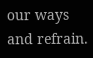our ways and refrain.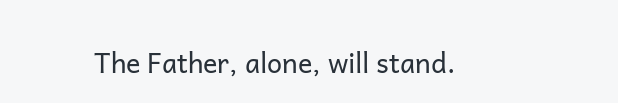The Father, alone, will stand.